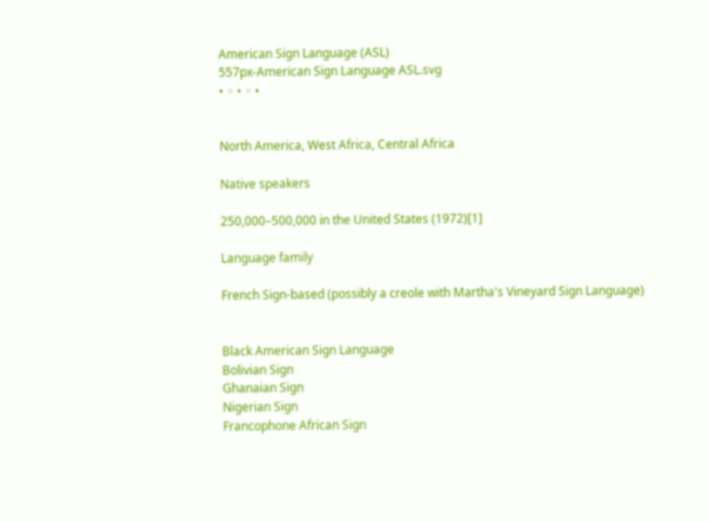American Sign Language (ASL)
557px-American Sign Language ASL.svg
• ◦ • ◦ •


North America, West Africa, Central Africa

Native speakers

250,000–500,000 in the United States (1972)[1]

Language family

French Sign-based (possibly a creole with Martha's Vineyard Sign Language)


Black American Sign Language
Bolivian Sign
Ghanaian Sign
Nigerian Sign
Francophone African Sign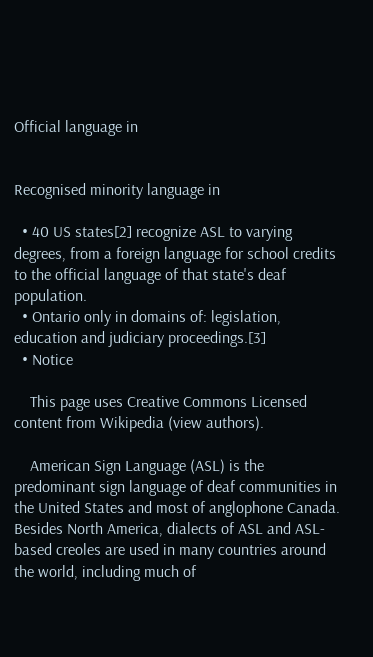Official language in


Recognised minority language in

  • 40 US states[2] recognize ASL to varying degrees, from a foreign language for school credits to the official language of that state's deaf population.
  • Ontario only in domains of: legislation, education and judiciary proceedings.[3]
  • Notice

    This page uses Creative Commons Licensed content from Wikipedia (view authors).

    American Sign Language (ASL) is the predominant sign language of deaf communities in the United States and most of anglophone Canada. Besides North America, dialects of ASL and ASL-based creoles are used in many countries around the world, including much of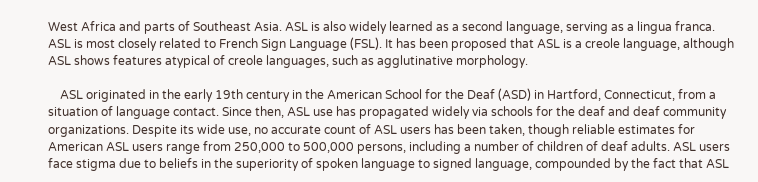West Africa and parts of Southeast Asia. ASL is also widely learned as a second language, serving as a lingua franca. ASL is most closely related to French Sign Language (FSL). It has been proposed that ASL is a creole language, although ASL shows features atypical of creole languages, such as agglutinative morphology.

    ASL originated in the early 19th century in the American School for the Deaf (ASD) in Hartford, Connecticut, from a situation of language contact. Since then, ASL use has propagated widely via schools for the deaf and deaf community organizations. Despite its wide use, no accurate count of ASL users has been taken, though reliable estimates for American ASL users range from 250,000 to 500,000 persons, including a number of children of deaf adults. ASL users face stigma due to beliefs in the superiority of spoken language to signed language, compounded by the fact that ASL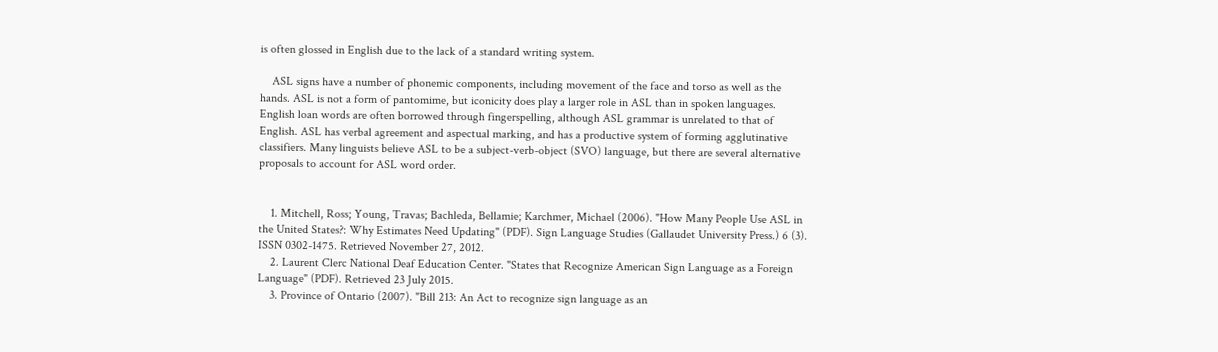is often glossed in English due to the lack of a standard writing system.

    ASL signs have a number of phonemic components, including movement of the face and torso as well as the hands. ASL is not a form of pantomime, but iconicity does play a larger role in ASL than in spoken languages. English loan words are often borrowed through fingerspelling, although ASL grammar is unrelated to that of English. ASL has verbal agreement and aspectual marking, and has a productive system of forming agglutinative classifiers. Many linguists believe ASL to be a subject-verb-object (SVO) language, but there are several alternative proposals to account for ASL word order.


    1. Mitchell, Ross; Young, Travas; Bachleda, Bellamie; Karchmer, Michael (2006). "How Many People Use ASL in the United States?: Why Estimates Need Updating" (PDF). Sign Language Studies (Gallaudet University Press.) 6 (3). ISSN 0302-1475. Retrieved November 27, 2012.
    2. Laurent Clerc National Deaf Education Center. "States that Recognize American Sign Language as a Foreign Language" (PDF). Retrieved 23 July 2015.
    3. Province of Ontario (2007). "Bill 213: An Act to recognize sign language as an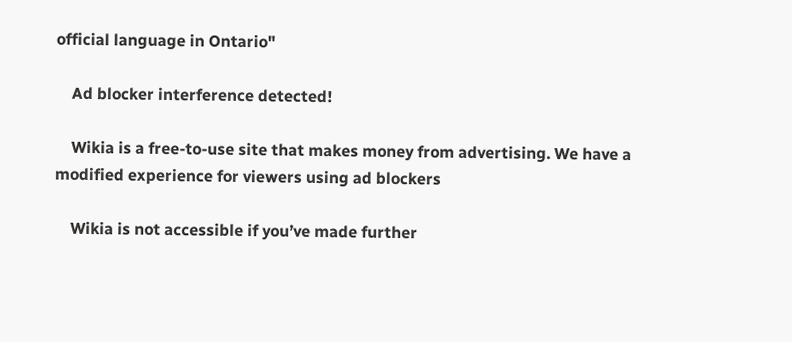official language in Ontario"

    Ad blocker interference detected!

    Wikia is a free-to-use site that makes money from advertising. We have a modified experience for viewers using ad blockers

    Wikia is not accessible if you’ve made further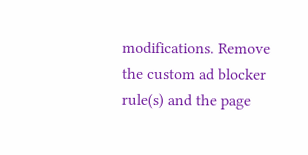modifications. Remove the custom ad blocker rule(s) and the page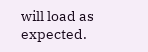will load as expected.